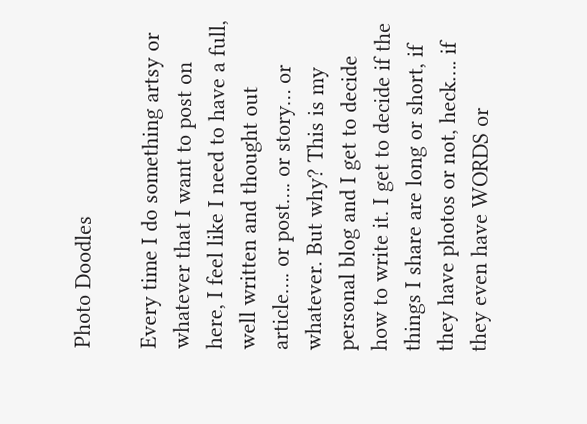Photo Doodles

Every time I do something artsy or whatever that I want to post on here, I feel like I need to have a full, well written and thought out article…. or post…. or story… or whatever. But why? This is my personal blog and I get to decide how to write it. I get to decide if the things I share are long or short, if they have photos or not, heck…. if they even have WORDS or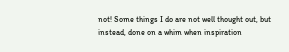not! Some things I do are not well thought out, but instead, done on a whim when inspiration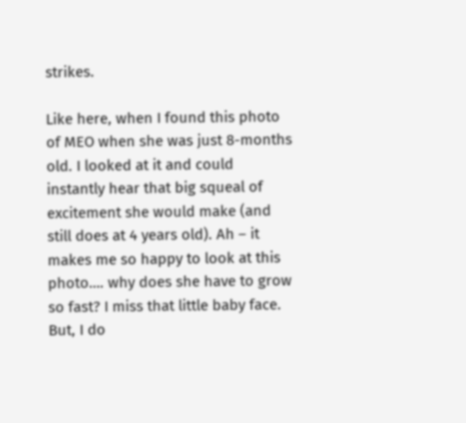strikes.

Like here, when I found this photo of MEO when she was just 8-months old. I looked at it and could instantly hear that big squeal of excitement she would make (and still does at 4 years old). Ah – it makes me so happy to look at this photo…. why does she have to grow so fast? I miss that little baby face. But, I do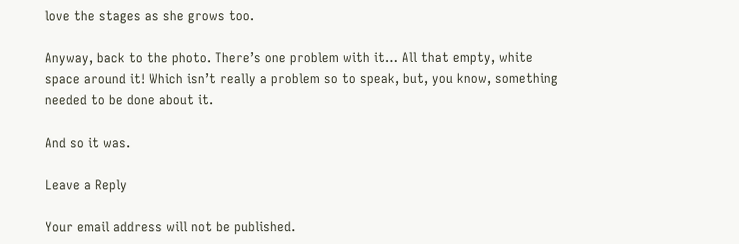love the stages as she grows too.

Anyway, back to the photo. There’s one problem with it… All that empty, white space around it! Which isn’t really a problem so to speak, but, you know, something needed to be done about it.

And so it was.

Leave a Reply

Your email address will not be published.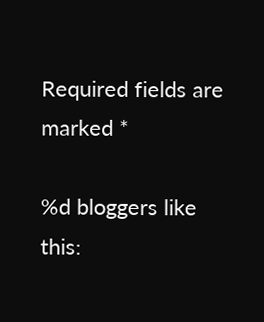Required fields are marked *

%d bloggers like this: